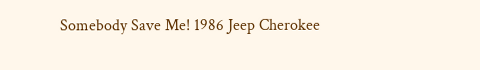Somebody Save Me! 1986 Jeep Cherokee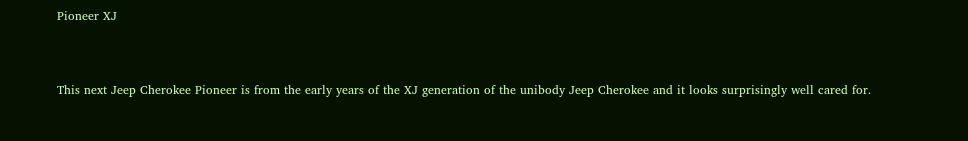Pioneer XJ


This next Jeep Cherokee Pioneer is from the early years of the XJ generation of the unibody Jeep Cherokee and it looks surprisingly well cared for.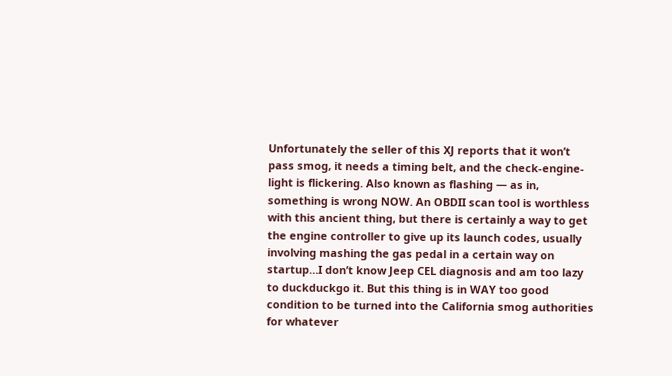Unfortunately the seller of this XJ reports that it won’t pass smog, it needs a timing belt, and the check-engine-light is flickering. Also known as flashing — as in, something is wrong NOW. An OBDII scan tool is worthless with this ancient thing, but there is certainly a way to get the engine controller to give up its launch codes, usually involving mashing the gas pedal in a certain way on startup…I don’t know Jeep CEL diagnosis and am too lazy to duckduckgo it. But this thing is in WAY too good condition to be turned into the California smog authorities for whatever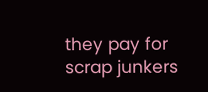they pay for scrap junkers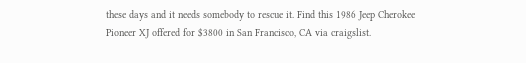these days and it needs somebody to rescue it. Find this 1986 Jeep Cherokee Pioneer XJ offered for $3800 in San Francisco, CA via craigslist.